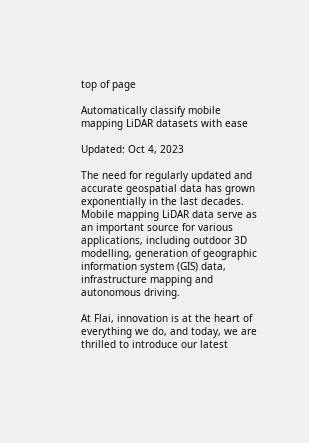top of page

Automatically classify mobile mapping LiDAR datasets with ease

Updated: Oct 4, 2023

The need for regularly updated and accurate geospatial data has grown exponentially in the last decades. Mobile mapping LiDAR data serve as an important source for various applications, including outdoor 3D modelling, generation of geographic information system (GIS) data, infrastructure mapping and autonomous driving.

At Flai, innovation is at the heart of everything we do, and today, we are thrilled to introduce our latest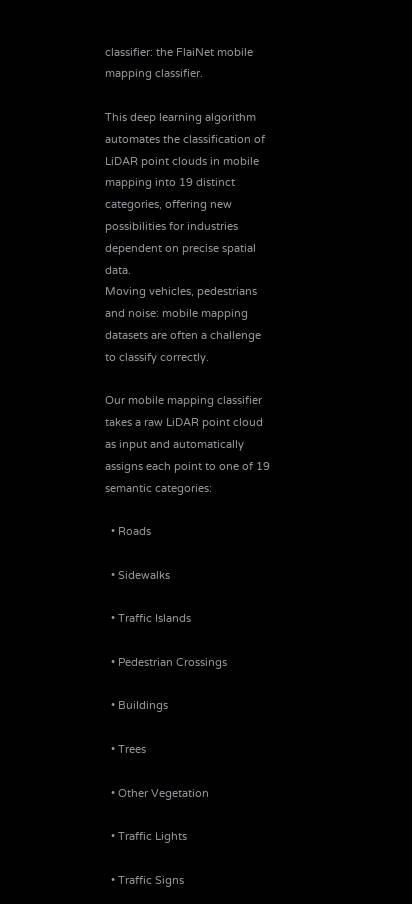classifier: the FlaiNet mobile mapping classifier.

This deep learning algorithm automates the classification of LiDAR point clouds in mobile mapping into 19 distinct categories, offering new possibilities for industries dependent on precise spatial data.
Moving vehicles, pedestrians and noise: mobile mapping datasets are often a challenge to classify correctly.

Our mobile mapping classifier takes a raw LiDAR point cloud as input and automatically assigns each point to one of 19 semantic categories:

  • Roads

  • Sidewalks

  • Traffic Islands

  • Pedestrian Crossings

  • Buildings

  • Trees

  • Other Vegetation

  • Traffic Lights

  • Traffic Signs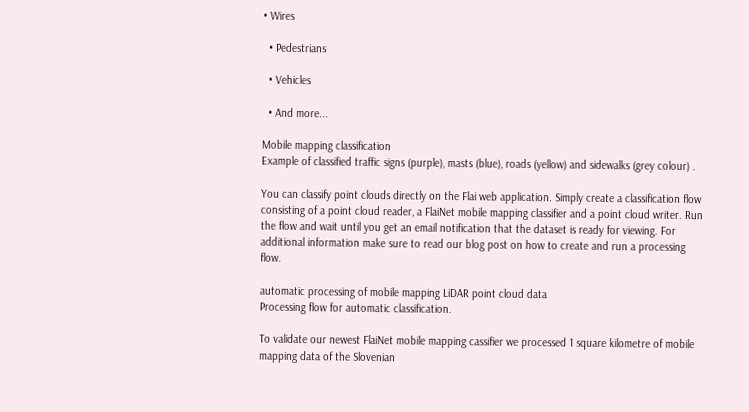• Wires

  • Pedestrians

  • Vehicles

  • And more...

Mobile mapping classification
Example of classified traffic signs (purple), masts (blue), roads (yellow) and sidewalks (grey colour) .

You can classify point clouds directly on the Flai web application. Simply create a classification flow consisting of a point cloud reader, a FlaiNet mobile mapping classifier and a point cloud writer. Run the flow and wait until you get an email notification that the dataset is ready for viewing. For additional information make sure to read our blog post on how to create and run a processing flow.

automatic processing of mobile mapping LiDAR point cloud data
Processing flow for automatic classification.

To validate our newest FlaiNet mobile mapping cassifier we processed 1 square kilometre of mobile mapping data of the Slovenian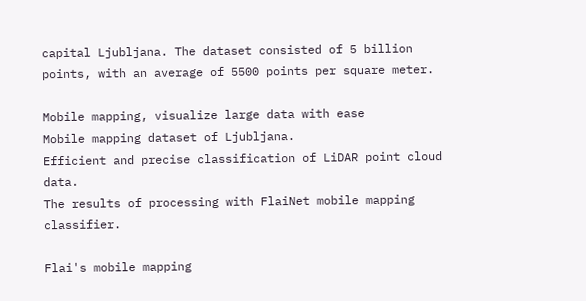capital Ljubljana. The dataset consisted of 5 billion points, with an average of 5500 points per square meter.

Mobile mapping, visualize large data with ease
Mobile mapping dataset of Ljubljana.
Efficient and precise classification of LiDAR point cloud data.
The results of processing with FlaiNet mobile mapping classifier.

Flai's mobile mapping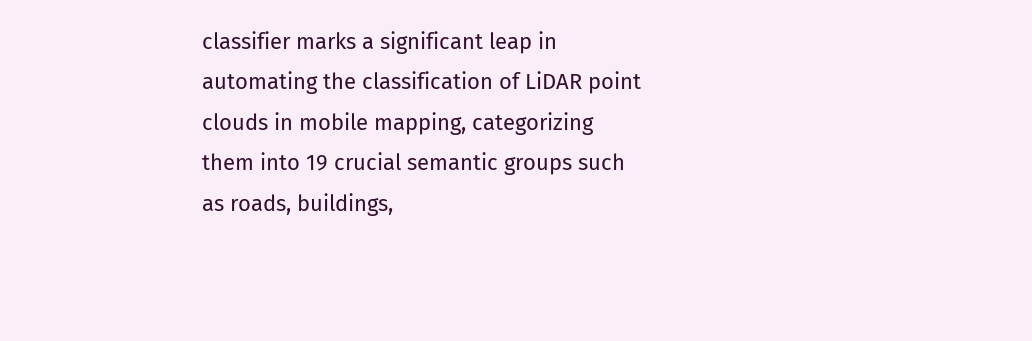classifier marks a significant leap in automating the classification of LiDAR point clouds in mobile mapping, categorizing them into 19 crucial semantic groups such as roads, buildings,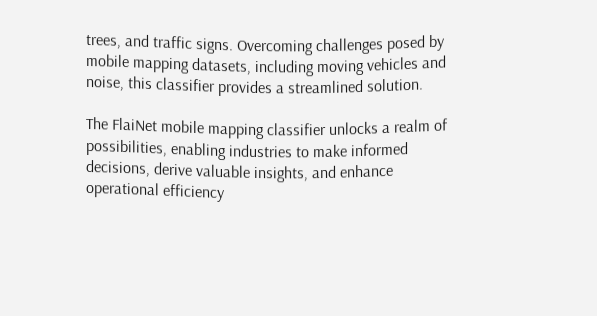trees, and traffic signs. Overcoming challenges posed by mobile mapping datasets, including moving vehicles and noise, this classifier provides a streamlined solution.

The FlaiNet mobile mapping classifier unlocks a realm of possibilities, enabling industries to make informed decisions, derive valuable insights, and enhance operational efficiency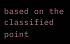based on the classified point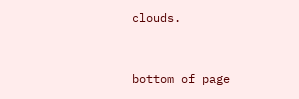clouds.


bottom of page